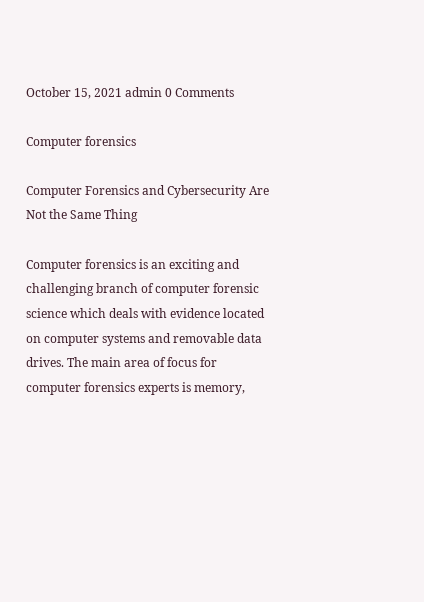October 15, 2021 admin 0 Comments

Computer forensics

Computer Forensics and Cybersecurity Are Not the Same Thing

Computer forensics is an exciting and challenging branch of computer forensic science which deals with evidence located on computer systems and removable data drives. The main area of focus for computer forensics experts is memory,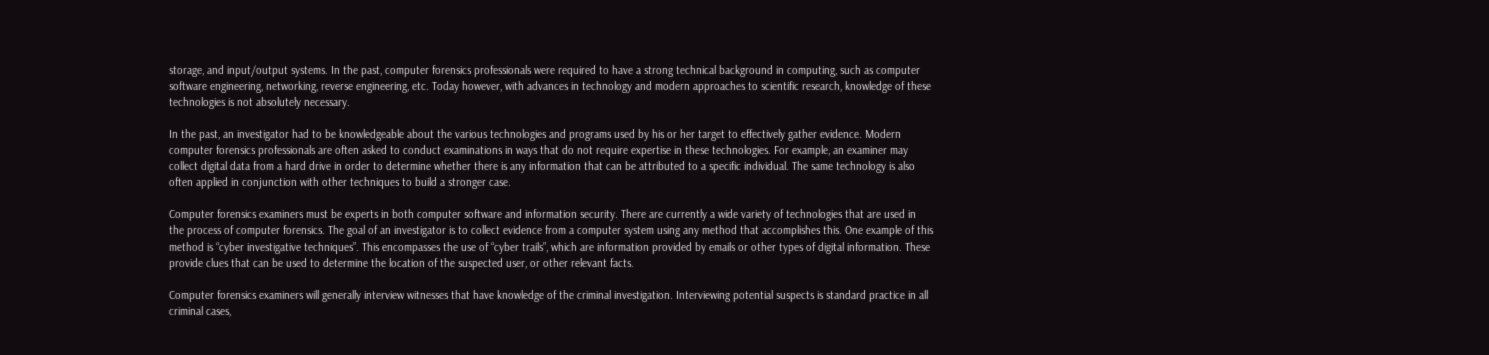storage, and input/output systems. In the past, computer forensics professionals were required to have a strong technical background in computing, such as computer software engineering, networking, reverse engineering, etc. Today however, with advances in technology and modern approaches to scientific research, knowledge of these technologies is not absolutely necessary.

In the past, an investigator had to be knowledgeable about the various technologies and programs used by his or her target to effectively gather evidence. Modern computer forensics professionals are often asked to conduct examinations in ways that do not require expertise in these technologies. For example, an examiner may collect digital data from a hard drive in order to determine whether there is any information that can be attributed to a specific individual. The same technology is also often applied in conjunction with other techniques to build a stronger case.

Computer forensics examiners must be experts in both computer software and information security. There are currently a wide variety of technologies that are used in the process of computer forensics. The goal of an investigator is to collect evidence from a computer system using any method that accomplishes this. One example of this method is “cyber investigative techniques”. This encompasses the use of “cyber trails”, which are information provided by emails or other types of digital information. These provide clues that can be used to determine the location of the suspected user, or other relevant facts.

Computer forensics examiners will generally interview witnesses that have knowledge of the criminal investigation. Interviewing potential suspects is standard practice in all criminal cases,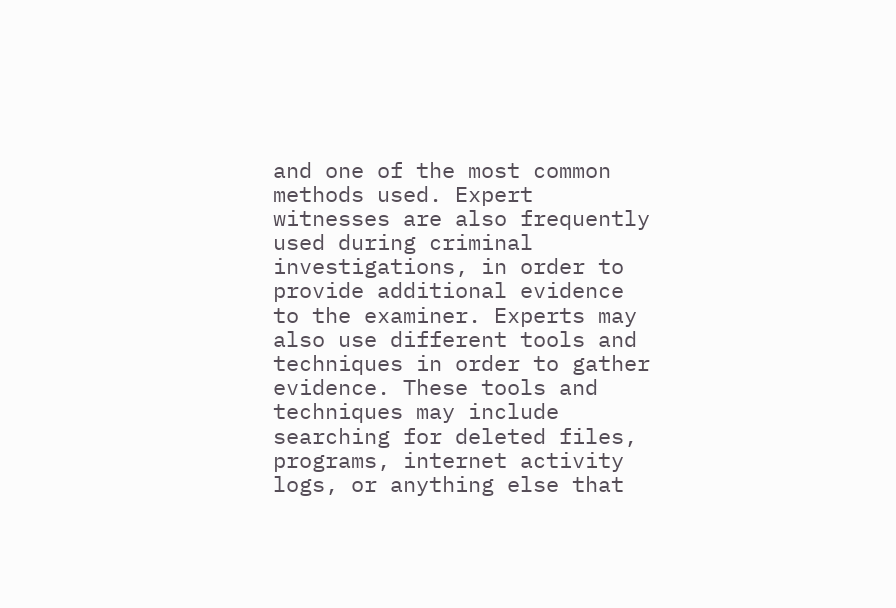and one of the most common methods used. Expert witnesses are also frequently used during criminal investigations, in order to provide additional evidence to the examiner. Experts may also use different tools and techniques in order to gather evidence. These tools and techniques may include searching for deleted files, programs, internet activity logs, or anything else that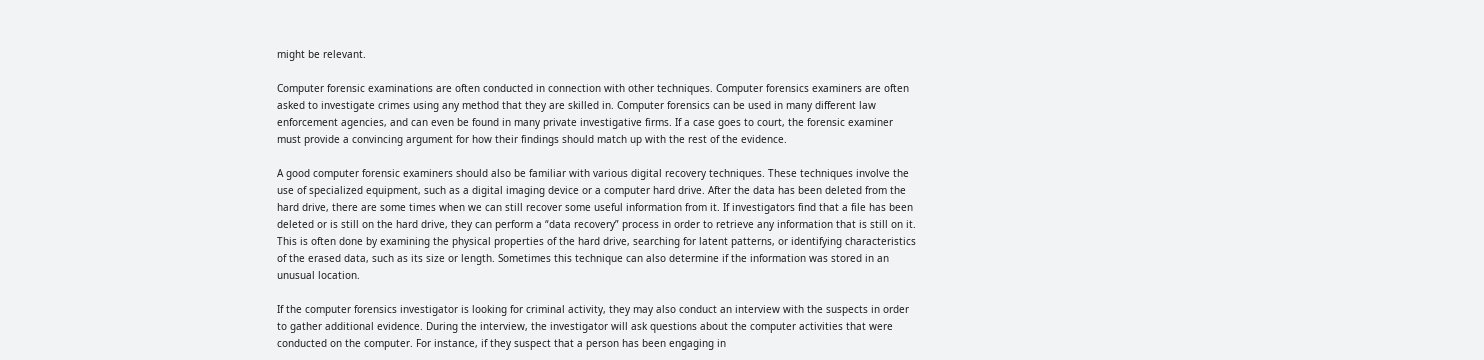might be relevant.

Computer forensic examinations are often conducted in connection with other techniques. Computer forensics examiners are often asked to investigate crimes using any method that they are skilled in. Computer forensics can be used in many different law enforcement agencies, and can even be found in many private investigative firms. If a case goes to court, the forensic examiner must provide a convincing argument for how their findings should match up with the rest of the evidence.

A good computer forensic examiners should also be familiar with various digital recovery techniques. These techniques involve the use of specialized equipment, such as a digital imaging device or a computer hard drive. After the data has been deleted from the hard drive, there are some times when we can still recover some useful information from it. If investigators find that a file has been deleted or is still on the hard drive, they can perform a “data recovery” process in order to retrieve any information that is still on it. This is often done by examining the physical properties of the hard drive, searching for latent patterns, or identifying characteristics of the erased data, such as its size or length. Sometimes this technique can also determine if the information was stored in an unusual location.

If the computer forensics investigator is looking for criminal activity, they may also conduct an interview with the suspects in order to gather additional evidence. During the interview, the investigator will ask questions about the computer activities that were conducted on the computer. For instance, if they suspect that a person has been engaging in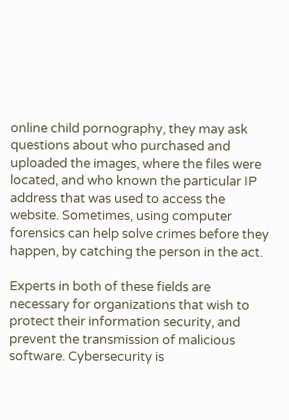online child pornography, they may ask questions about who purchased and uploaded the images, where the files were located, and who known the particular IP address that was used to access the website. Sometimes, using computer forensics can help solve crimes before they happen, by catching the person in the act.

Experts in both of these fields are necessary for organizations that wish to protect their information security, and prevent the transmission of malicious software. Cybersecurity is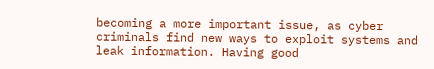becoming a more important issue, as cyber criminals find new ways to exploit systems and leak information. Having good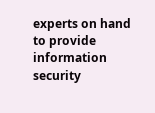experts on hand to provide information security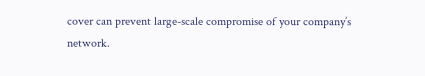cover can prevent large-scale compromise of your company’s network.